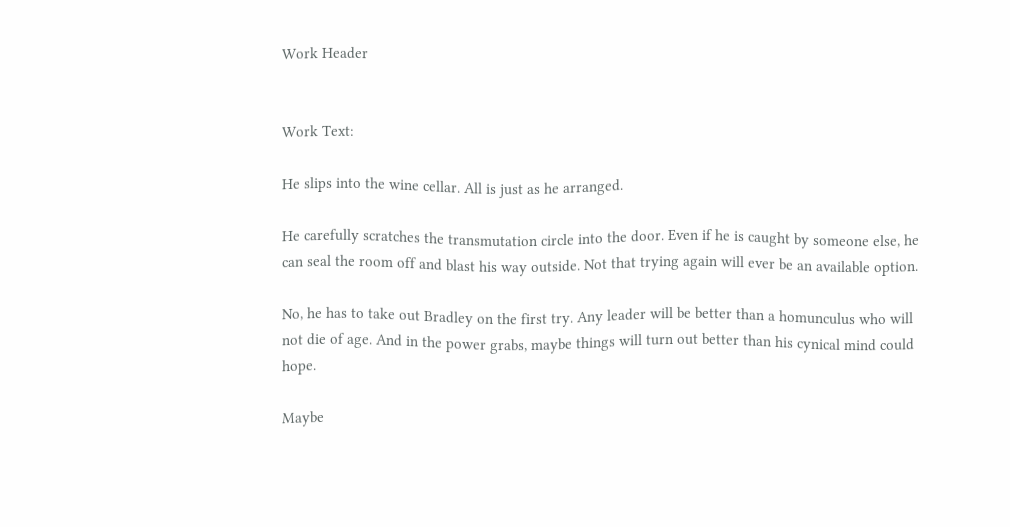Work Header


Work Text:

He slips into the wine cellar. All is just as he arranged.

He carefully scratches the transmutation circle into the door. Even if he is caught by someone else, he can seal the room off and blast his way outside. Not that trying again will ever be an available option.

No, he has to take out Bradley on the first try. Any leader will be better than a homunculus who will not die of age. And in the power grabs, maybe things will turn out better than his cynical mind could hope.

Maybe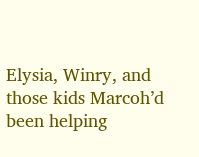Elysia, Winry, and those kids Marcoh’d been helping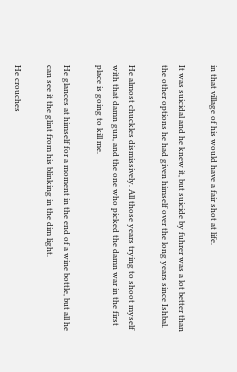in that village of his would have a fair shot at life.

It was suicidal and he knew it, but suicide by fuhrer was a lot better than the other options he had given himself over the long years since Ishbal.

He almost chuckles dismissively. All those years trying to shoot myself with that damn gun, and the one who picked the damn war in the first place is going to kill me.

He glances at himself for a moment in the end of a wine bottle, but all he can see it the glint from his blinking in the dim light.

He crouches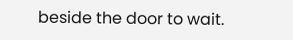beside the door to wait.